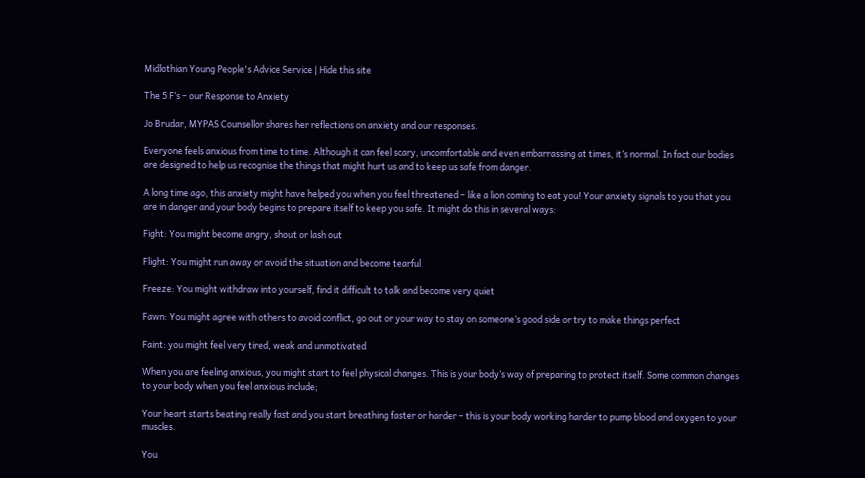Midlothian Young People's Advice Service | Hide this site

The 5 F’s – our Response to Anxiety

Jo Brudar, MYPAS Counsellor shares her reflections on anxiety and our responses.

Everyone feels anxious from time to time. Although it can feel scary, uncomfortable and even embarrassing at times, it’s normal. In fact our bodies are designed to help us recognise the things that might hurt us and to keep us safe from danger.

A long time ago, this anxiety might have helped you when you feel threatened – like a lion coming to eat you! Your anxiety signals to you that you are in danger and your body begins to prepare itself to keep you safe. It might do this in several ways:

Fight: You might become angry, shout or lash out

Flight: You might run away or avoid the situation and become tearful

Freeze: You might withdraw into yourself, find it difficult to talk and become very quiet

Fawn: You might agree with others to avoid conflict, go out or your way to stay on someone’s good side or try to make things perfect

Faint: you might feel very tired, weak and unmotivated

When you are feeling anxious, you might start to feel physical changes. This is your body’s way of preparing to protect itself. Some common changes to your body when you feel anxious include;

Your heart starts beating really fast and you start breathing faster or harder – this is your body working harder to pump blood and oxygen to your muscles.

You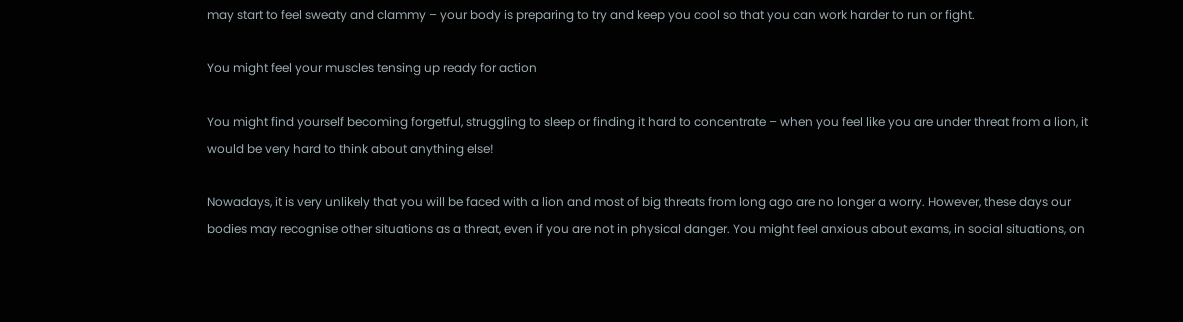may start to feel sweaty and clammy – your body is preparing to try and keep you cool so that you can work harder to run or fight.

You might feel your muscles tensing up ready for action

You might find yourself becoming forgetful, struggling to sleep or finding it hard to concentrate – when you feel like you are under threat from a lion, it would be very hard to think about anything else!

Nowadays, it is very unlikely that you will be faced with a lion and most of big threats from long ago are no longer a worry. However, these days our bodies may recognise other situations as a threat, even if you are not in physical danger. You might feel anxious about exams, in social situations, on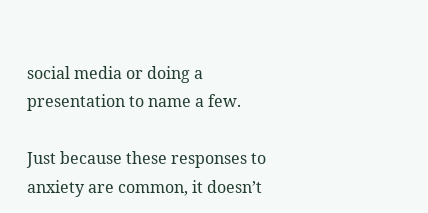social media or doing a presentation to name a few.

Just because these responses to anxiety are common, it doesn’t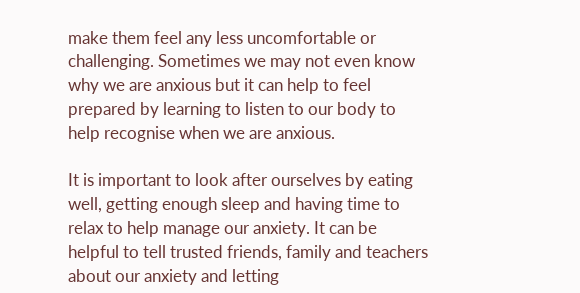make them feel any less uncomfortable or challenging. Sometimes we may not even know why we are anxious but it can help to feel prepared by learning to listen to our body to help recognise when we are anxious.

It is important to look after ourselves by eating well, getting enough sleep and having time to relax to help manage our anxiety. It can be helpful to tell trusted friends, family and teachers about our anxiety and letting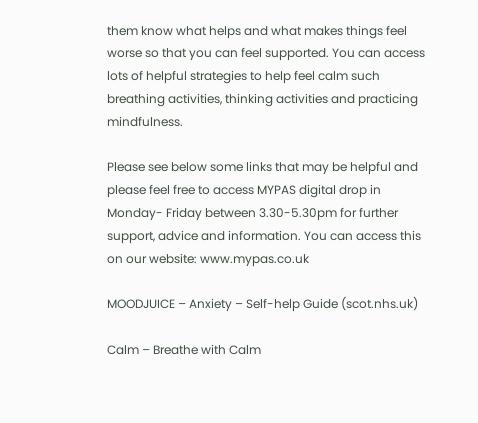them know what helps and what makes things feel worse so that you can feel supported. You can access lots of helpful strategies to help feel calm such breathing activities, thinking activities and practicing mindfulness.

Please see below some links that may be helpful and please feel free to access MYPAS digital drop in Monday- Friday between 3.30-5.30pm for further support, advice and information. You can access this on our website: www.mypas.co.uk

MOODJUICE – Anxiety – Self-help Guide (scot.nhs.uk)

Calm – Breathe with Calm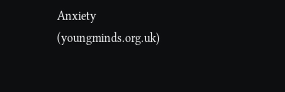Anxiety (youngminds.org.uk)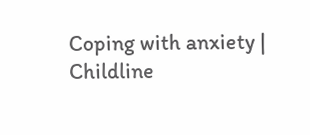Coping with anxiety | Childline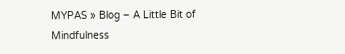MYPAS » Blog – A Little Bit of Mindfulness